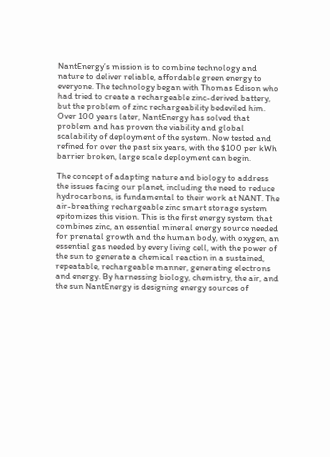NantEnergy’s mission is to combine technology and nature to deliver reliable, affordable green energy to everyone. The technology began with Thomas Edison who had tried to create a rechargeable zinc-derived battery, but the problem of zinc rechargeability bedeviled him. Over 100 years later, NantEnergy has solved that problem and has proven the viability and global scalability of deployment of the system. Now tested and refined for over the past six years, with the $100 per kWh barrier broken, large scale deployment can begin.

The concept of adapting nature and biology to address the issues facing our planet, including the need to reduce hydrocarbons, is fundamental to their work at NANT. The air-breathing rechargeable zinc smart storage system epitomizes this vision. This is the first energy system that combines zinc, an essential mineral energy source needed for prenatal growth and the human body, with oxygen, an essential gas needed by every living cell, with the power of the sun to generate a chemical reaction in a sustained, repeatable, rechargeable manner, generating electrons and energy. By harnessing biology, chemistry, the air, and the sun NantEnergy is designing energy sources of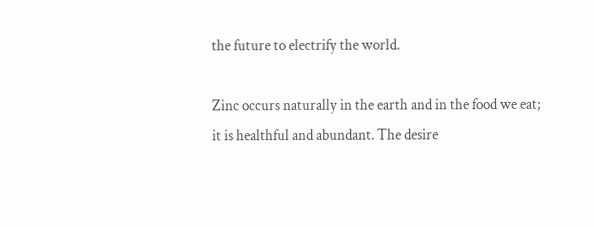the future to electrify the world.

Zinc occurs naturally in the earth and in the food we eat; it is healthful and abundant. The desire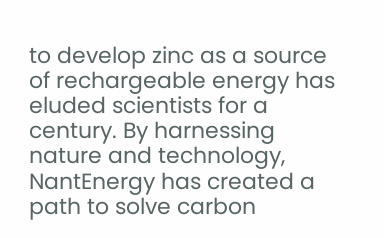to develop zinc as a source of rechargeable energy has eluded scientists for a century. By harnessing nature and technology, NantEnergy has created a path to solve carbon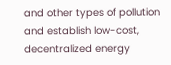and other types of pollution and establish low-cost, decentralized energy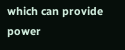which can provide power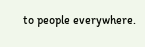to people everywhere.